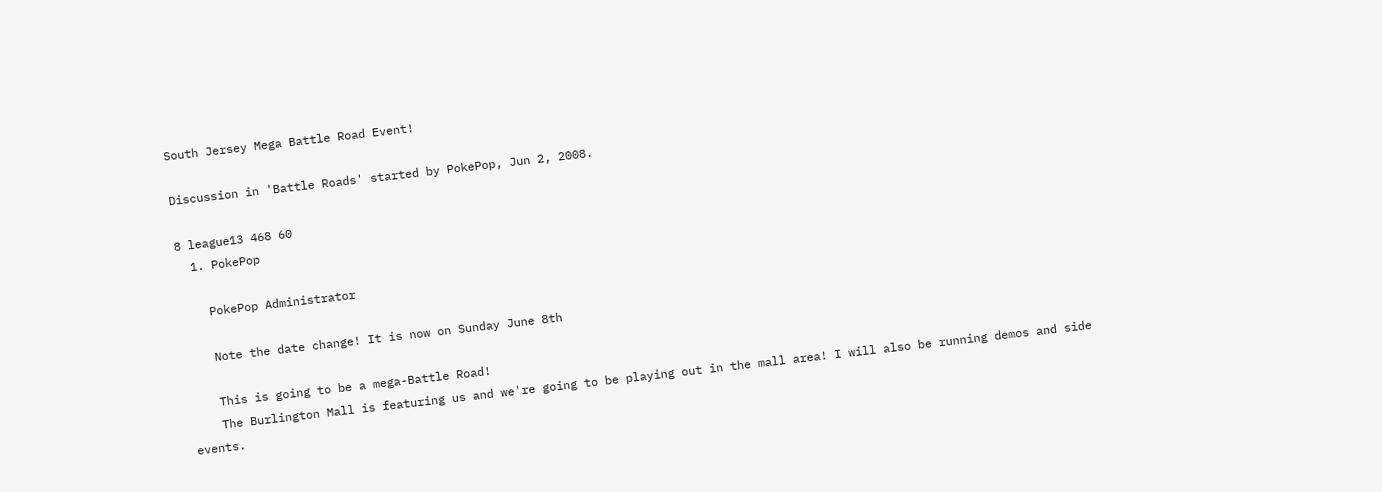South Jersey Mega Battle Road Event!

Discussion in 'Battle Roads' started by PokePop, Jun 2, 2008.

8 league13 468 60
  1. PokePop

    PokePop Administrator

    Note the date change! It is now on Sunday June 8th

    This is going to be a mega-Battle Road!
    The Burlington Mall is featuring us and we're going to be playing out in the mall area! I will also be running demos and side events.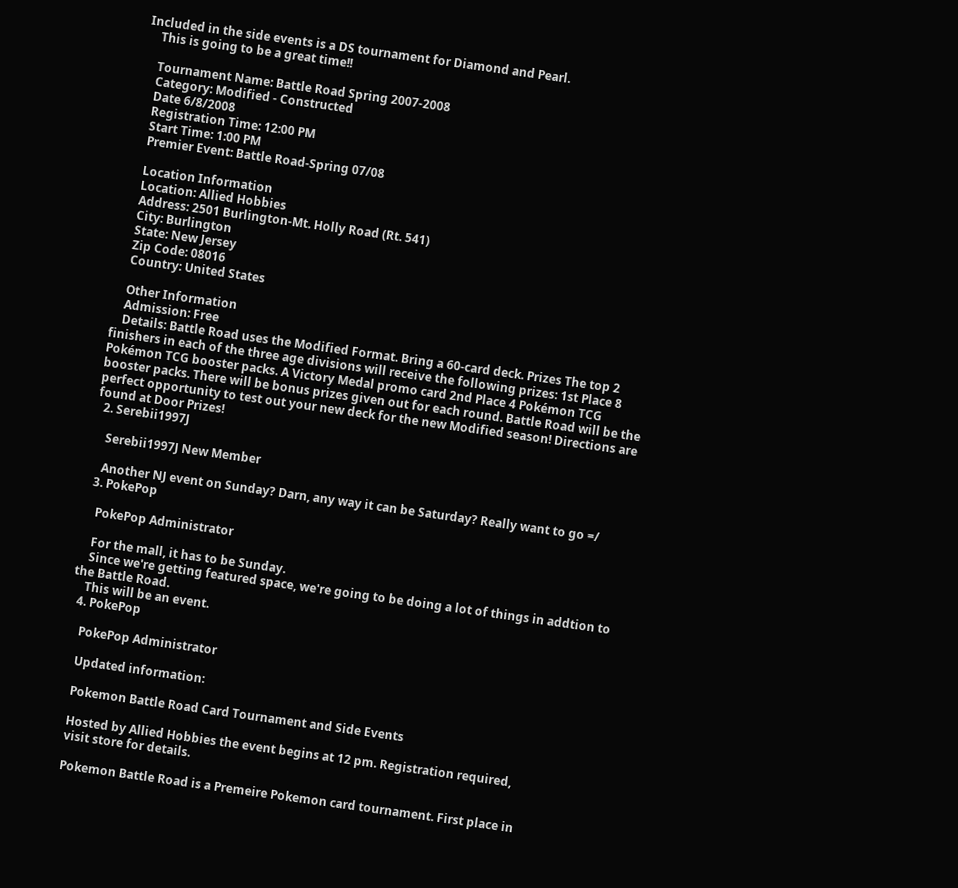Included in the side events is a DS tournament for Diamond and Pearl.
    This is going to be a great time!!

    Tournament Name: Battle Road Spring 2007-2008
    Category: Modified - Constructed
    Date 6/8/2008
    Registration Time: 12:00 PM
    Start Time: 1:00 PM
    Premier Event: Battle Road-Spring 07/08

    Location Information
    Location: Allied Hobbies
    Address: 2501 Burlington-Mt. Holly Road (Rt. 541)
    City: Burlington
    State: New Jersey
    Zip Code: 08016
    Country: United States

    Other Information
    Admission: Free
    Details: Battle Road uses the Modified Format. Bring a 60-card deck. Prizes The top 2 finishers in each of the three age divisions will receive the following prizes: 1st Place 8 Pokémon TCG booster packs. A Victory Medal promo card 2nd Place 4 Pokémon TCG booster packs. There will be bonus prizes given out for each round. Battle Road will be the perfect opportunity to test out your new deck for the new Modified season! Directions are found at Door Prizes!
  2. Serebii1997J

    Serebii1997J New Member

    Another NJ event on Sunday? Darn, any way it can be Saturday? Really want to go =/
  3. PokePop

    PokePop Administrator

    For the mall, it has to be Sunday.
    Since we're getting featured space, we're going to be doing a lot of things in addtion to the Battle Road.
    This will be an event.
  4. PokePop

    PokePop Administrator

    Updated information:

    Pokemon Battle Road Card Tournament and Side Events

    Hosted by Allied Hobbies the event begins at 12 pm. Registration required,
    visit store for details.

    Pokemon Battle Road is a Premeire Pokemon card tournament. First place in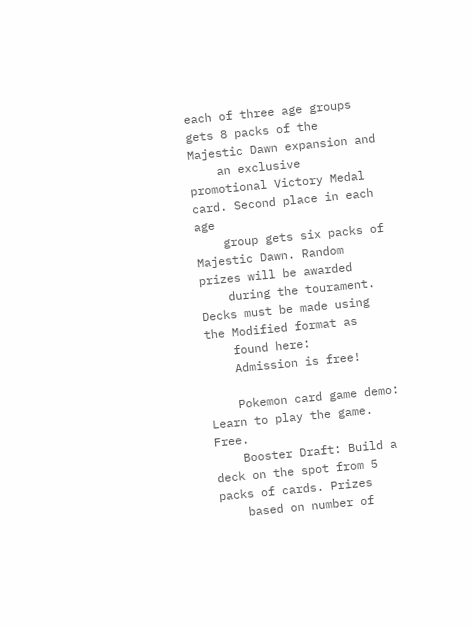each of three age groups gets 8 packs of the Majestic Dawn expansion and
    an exclusive promotional Victory Medal card. Second place in each age
    group gets six packs of Majestic Dawn. Random prizes will be awarded
    during the tourament. Decks must be made using the Modified format as
    found here:
    Admission is free!

    Pokemon card game demo: Learn to play the game. Free.
    Booster Draft: Build a deck on the spot from 5 packs of cards. Prizes
    based on number of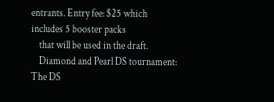entrants. Entry fee: $25 which includes 5 booster packs
    that will be used in the draft.
    Diamond and Pearl DS tournament: The DS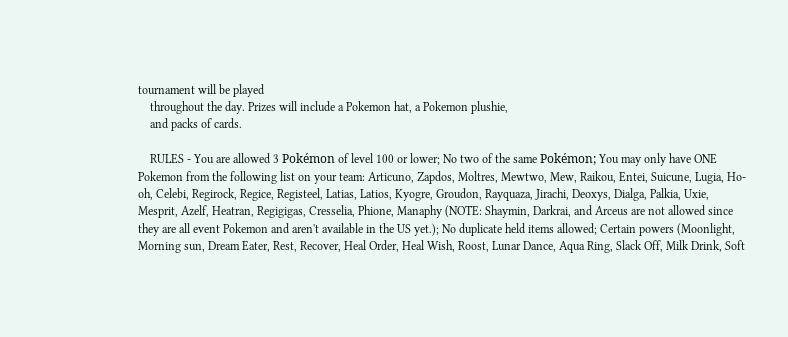tournament will be played
    throughout the day. Prizes will include a Pokemon hat, a Pokemon plushie,
    and packs of cards.

    RULES - You are allowed 3 Pokémon of level 100 or lower; No two of the same Pokémon; You may only have ONE Pokemon from the following list on your team: Articuno, Zapdos, Moltres, Mewtwo, Mew, Raikou, Entei, Suicune, Lugia, Ho-oh, Celebi, Regirock, Regice, Registeel, Latias, Latios, Kyogre, Groudon, Rayquaza, Jirachi, Deoxys, Dialga, Palkia, Uxie, Mesprit, Azelf, Heatran, Regigigas, Cresselia, Phione, Manaphy (NOTE: Shaymin, Darkrai, and Arceus are not allowed since they are all event Pokemon and aren't available in the US yet.); No duplicate held items allowed; Certain powers (Moonlight, Morning sun, Dream Eater, Rest, Recover, Heal Order, Heal Wish, Roost, Lunar Dance, Aqua Ring, Slack Off, Milk Drink, Soft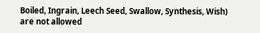Boiled, Ingrain, Leech Seed, Swallow, Synthesis, Wish) are not allowed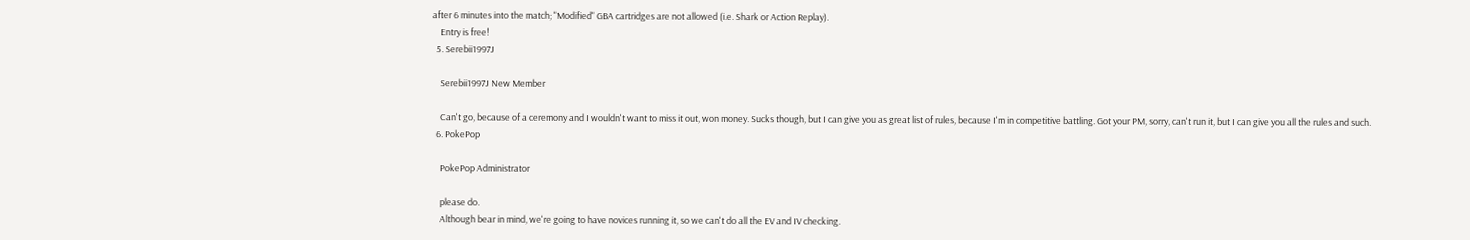after 6 minutes into the match; "Modified" GBA cartridges are not allowed (i.e. Shark or Action Replay).
    Entry is free!
  5. Serebii1997J

    Serebii1997J New Member

    Can't go, because of a ceremony and I wouldn't want to miss it out, won money. Sucks though, but I can give you as great list of rules, because I'm in competitive battling. Got your PM, sorry, can't run it, but I can give you all the rules and such.
  6. PokePop

    PokePop Administrator

    please do.
    Although bear in mind, we're going to have novices running it, so we can't do all the EV and IV checking.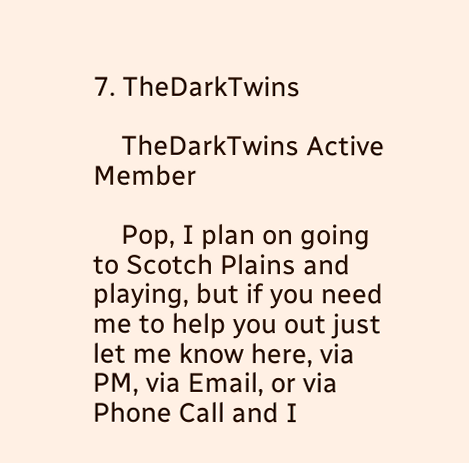7. TheDarkTwins

    TheDarkTwins Active Member

    Pop, I plan on going to Scotch Plains and playing, but if you need me to help you out just let me know here, via PM, via Email, or via Phone Call and I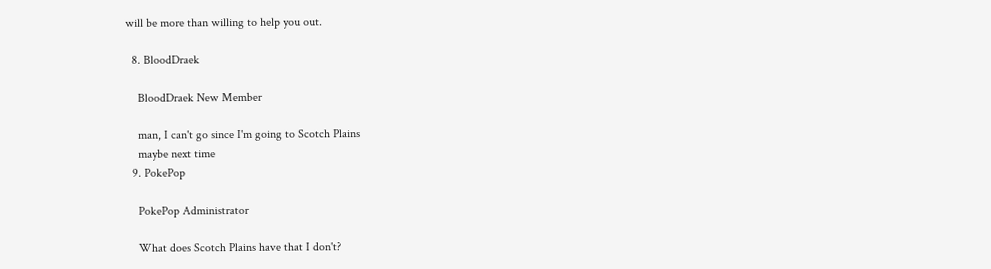will be more than willing to help you out.

  8. BloodDraek

    BloodDraek New Member

    man, I can't go since I'm going to Scotch Plains
    maybe next time
  9. PokePop

    PokePop Administrator

    What does Scotch Plains have that I don't?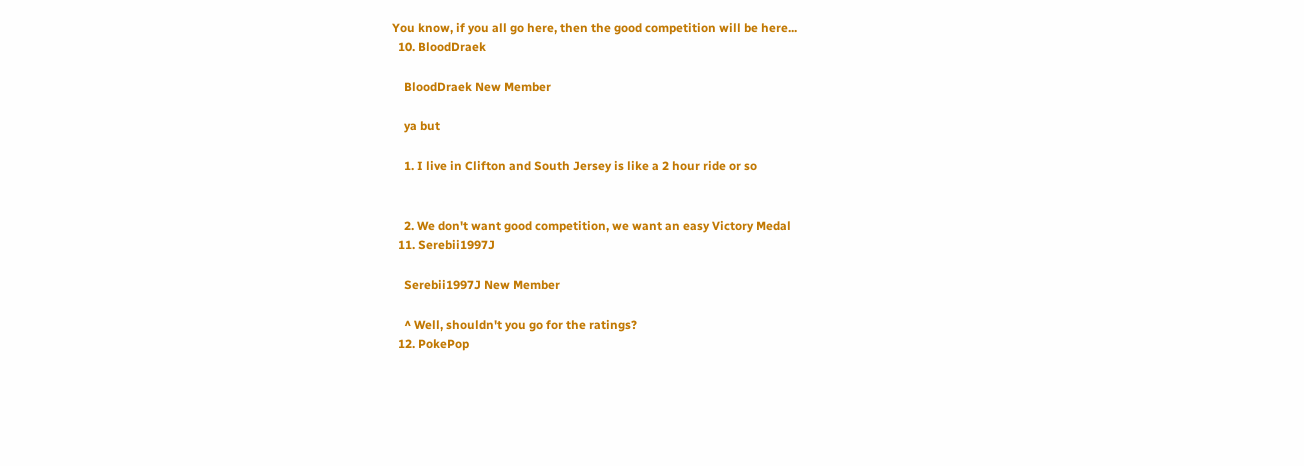You know, if you all go here, then the good competition will be here...
  10. BloodDraek

    BloodDraek New Member

    ya but

    1. I live in Clifton and South Jersey is like a 2 hour ride or so


    2. We don't want good competition, we want an easy Victory Medal
  11. Serebii1997J

    Serebii1997J New Member

    ^ Well, shouldn't you go for the ratings?
  12. PokePop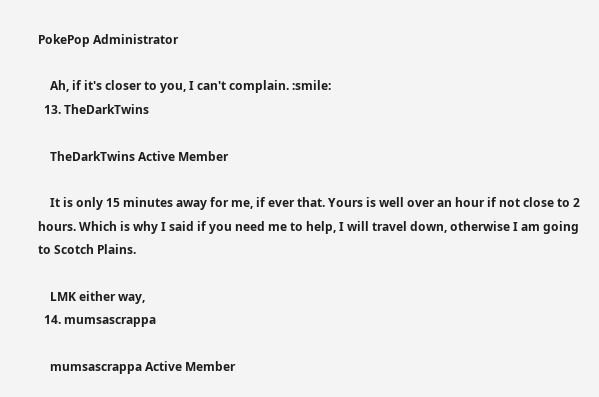PokePop Administrator

    Ah, if it's closer to you, I can't complain. :smile:
  13. TheDarkTwins

    TheDarkTwins Active Member

    It is only 15 minutes away for me, if ever that. Yours is well over an hour if not close to 2 hours. Which is why I said if you need me to help, I will travel down, otherwise I am going to Scotch Plains.

    LMK either way,
  14. mumsascrappa

    mumsascrappa Active Member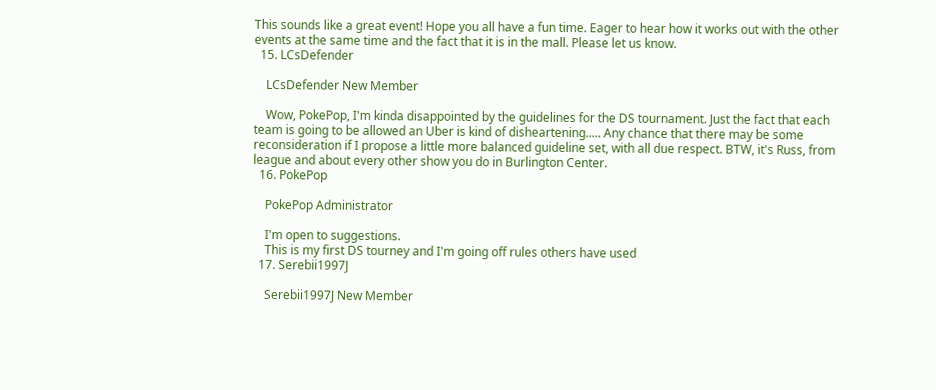This sounds like a great event! Hope you all have a fun time. Eager to hear how it works out with the other events at the same time and the fact that it is in the mall. Please let us know.
  15. LCsDefender

    LCsDefender New Member

    Wow, PokePop, I'm kinda disappointed by the guidelines for the DS tournament. Just the fact that each team is going to be allowed an Uber is kind of disheartening..... Any chance that there may be some reconsideration if I propose a little more balanced guideline set, with all due respect. BTW, it's Russ, from league and about every other show you do in Burlington Center.
  16. PokePop

    PokePop Administrator

    I'm open to suggestions.
    This is my first DS tourney and I'm going off rules others have used
  17. Serebii1997J

    Serebii1997J New Member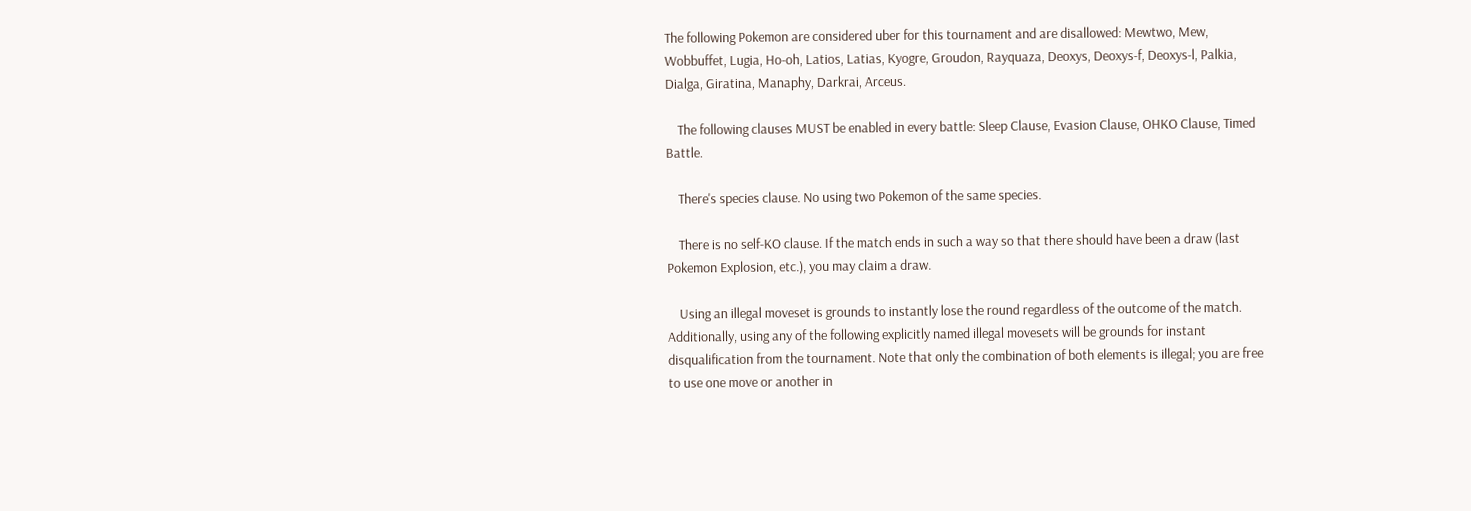The following Pokemon are considered uber for this tournament and are disallowed: Mewtwo, Mew, Wobbuffet, Lugia, Ho-oh, Latios, Latias, Kyogre, Groudon, Rayquaza, Deoxys, Deoxys-f, Deoxys-l, Palkia, Dialga, Giratina, Manaphy, Darkrai, Arceus.

    The following clauses MUST be enabled in every battle: Sleep Clause, Evasion Clause, OHKO Clause, Timed Battle.

    There's species clause. No using two Pokemon of the same species.

    There is no self-KO clause. If the match ends in such a way so that there should have been a draw (last Pokemon Explosion, etc.), you may claim a draw.

    Using an illegal moveset is grounds to instantly lose the round regardless of the outcome of the match. Additionally, using any of the following explicitly named illegal movesets will be grounds for instant disqualification from the tournament. Note that only the combination of both elements is illegal; you are free to use one move or another in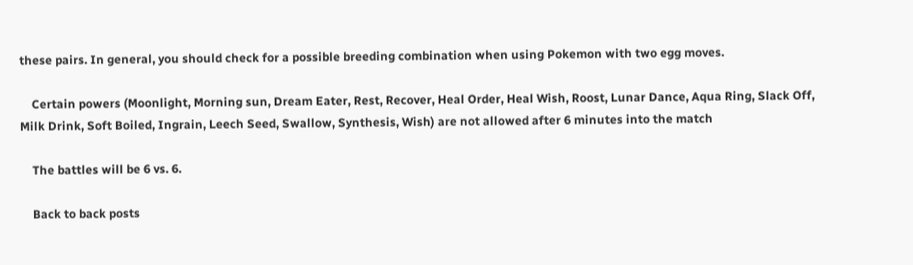these pairs. In general, you should check for a possible breeding combination when using Pokemon with two egg moves.

    Certain powers (Moonlight, Morning sun, Dream Eater, Rest, Recover, Heal Order, Heal Wish, Roost, Lunar Dance, Aqua Ring, Slack Off, Milk Drink, Soft Boiled, Ingrain, Leech Seed, Swallow, Synthesis, Wish) are not allowed after 6 minutes into the match

    The battles will be 6 vs. 6.

    Back to back posts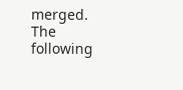merged. The following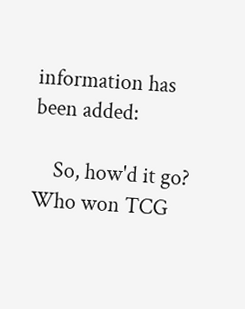information has been added:

    So, how'd it go? Who won TCG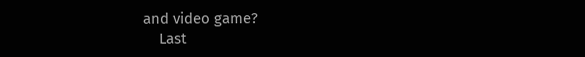and video game?
    Last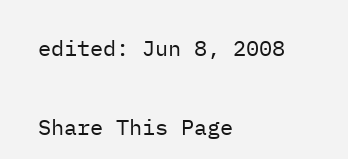edited: Jun 8, 2008

Share This Page